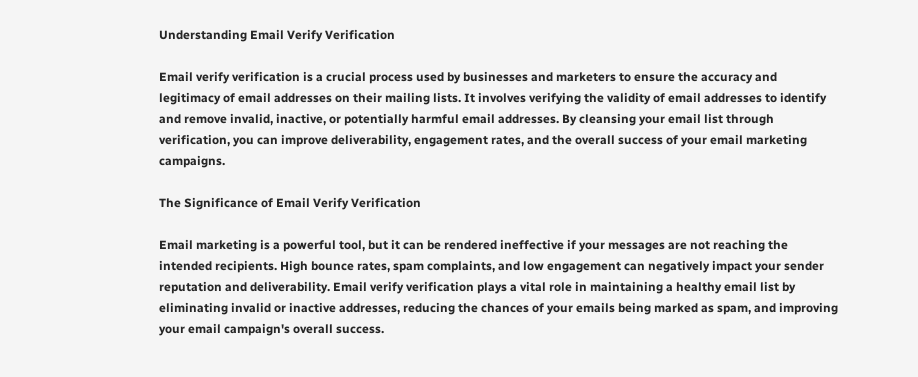Understanding Email Verify Verification

Email verify verification is a crucial process used by businesses and marketers to ensure the accuracy and legitimacy of email addresses on their mailing lists. It involves verifying the validity of email addresses to identify and remove invalid, inactive, or potentially harmful email addresses. By cleansing your email list through verification, you can improve deliverability, engagement rates, and the overall success of your email marketing campaigns.

The Significance of Email Verify Verification

Email marketing is a powerful tool, but it can be rendered ineffective if your messages are not reaching the intended recipients. High bounce rates, spam complaints, and low engagement can negatively impact your sender reputation and deliverability. Email verify verification plays a vital role in maintaining a healthy email list by eliminating invalid or inactive addresses, reducing the chances of your emails being marked as spam, and improving your email campaign's overall success.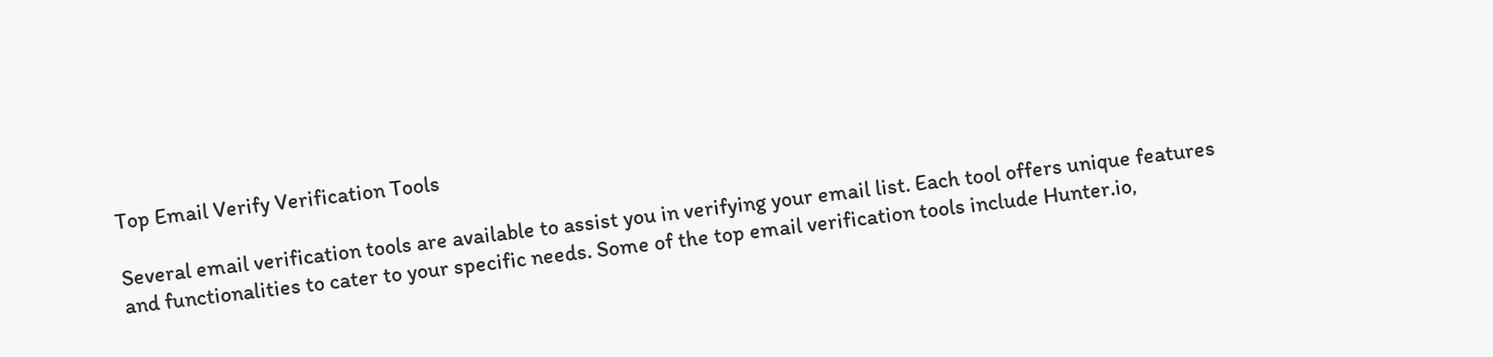Top Email Verify Verification Tools

Several email verification tools are available to assist you in verifying your email list. Each tool offers unique features and functionalities to cater to your specific needs. Some of the top email verification tools include Hunter.io,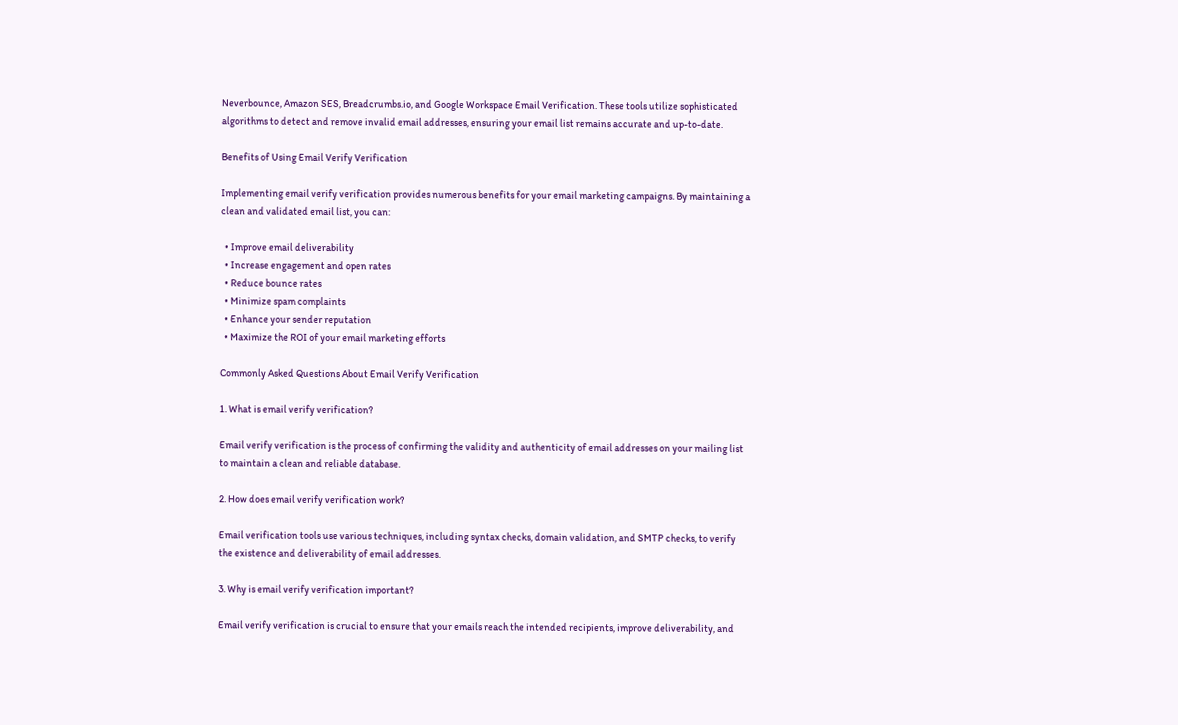Neverbounce, Amazon SES, Breadcrumbs.io, and Google Workspace Email Verification. These tools utilize sophisticated algorithms to detect and remove invalid email addresses, ensuring your email list remains accurate and up-to-date.

Benefits of Using Email Verify Verification

Implementing email verify verification provides numerous benefits for your email marketing campaigns. By maintaining a clean and validated email list, you can:

  • Improve email deliverability
  • Increase engagement and open rates
  • Reduce bounce rates
  • Minimize spam complaints
  • Enhance your sender reputation
  • Maximize the ROI of your email marketing efforts

Commonly Asked Questions About Email Verify Verification

1. What is email verify verification?

Email verify verification is the process of confirming the validity and authenticity of email addresses on your mailing list to maintain a clean and reliable database.

2. How does email verify verification work?

Email verification tools use various techniques, including syntax checks, domain validation, and SMTP checks, to verify the existence and deliverability of email addresses.

3. Why is email verify verification important?

Email verify verification is crucial to ensure that your emails reach the intended recipients, improve deliverability, and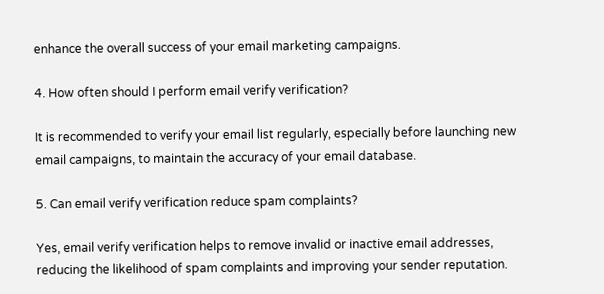enhance the overall success of your email marketing campaigns.

4. How often should I perform email verify verification?

It is recommended to verify your email list regularly, especially before launching new email campaigns, to maintain the accuracy of your email database.

5. Can email verify verification reduce spam complaints?

Yes, email verify verification helps to remove invalid or inactive email addresses, reducing the likelihood of spam complaints and improving your sender reputation.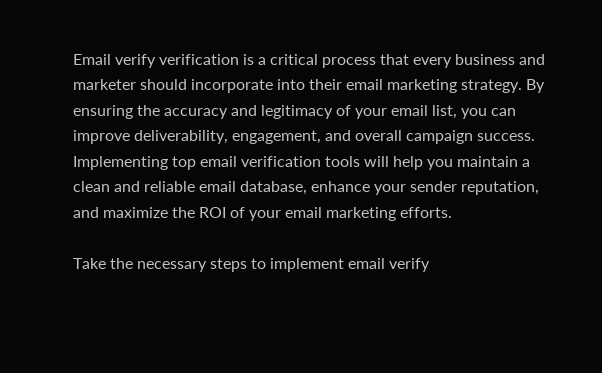Email verify verification is a critical process that every business and marketer should incorporate into their email marketing strategy. By ensuring the accuracy and legitimacy of your email list, you can improve deliverability, engagement, and overall campaign success. Implementing top email verification tools will help you maintain a clean and reliable email database, enhance your sender reputation, and maximize the ROI of your email marketing efforts.

Take the necessary steps to implement email verify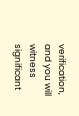verification, and you will witness significant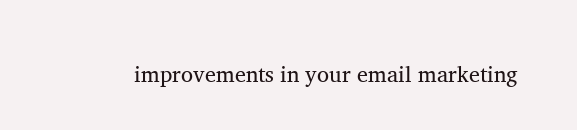improvements in your email marketing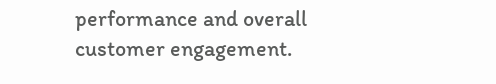performance and overall customer engagement.